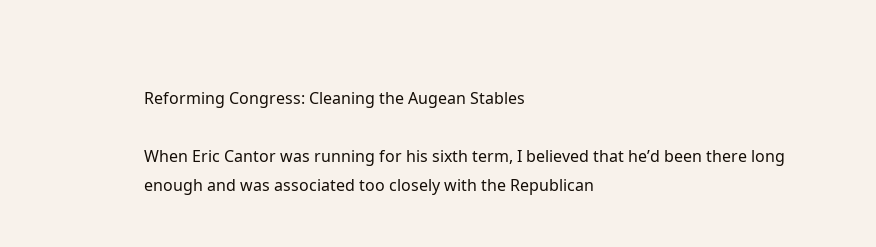Reforming Congress: Cleaning the Augean Stables

When Eric Cantor was running for his sixth term, I believed that he’d been there long enough and was associated too closely with the Republican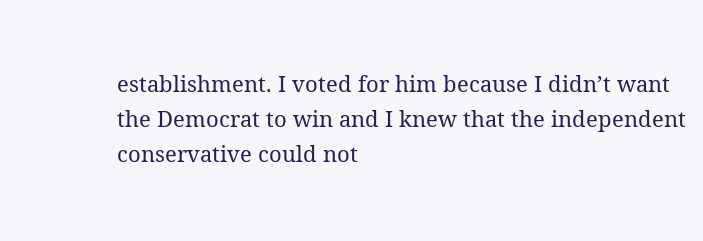establishment. I voted for him because I didn’t want the Democrat to win and I knew that the independent conservative could not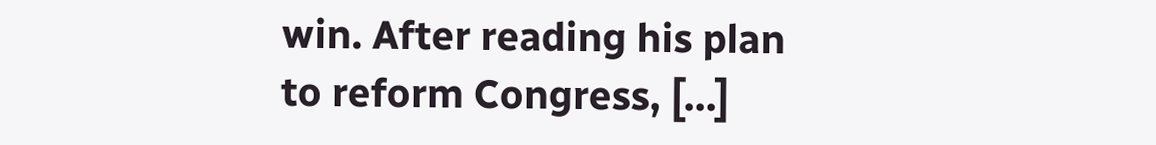win. After reading his plan to reform Congress, [...]